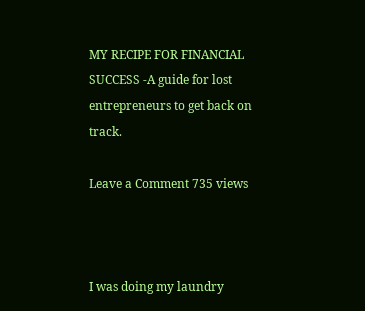MY RECIPE FOR FINANCIAL SUCCESS -A guide for lost entrepreneurs to get back on track.

Leave a Comment 735 views



I was doing my laundry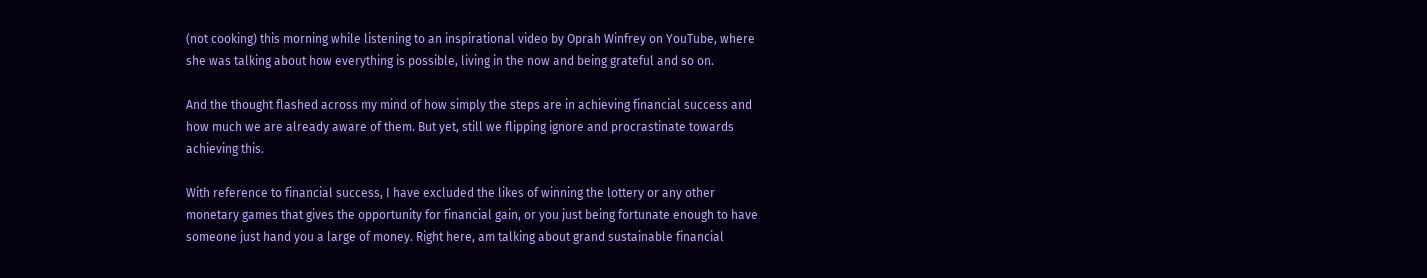(not cooking) this morning while listening to an inspirational video by Oprah Winfrey on YouTube, where she was talking about how everything is possible, living in the now and being grateful and so on.

And the thought flashed across my mind of how simply the steps are in achieving financial success and how much we are already aware of them. But yet, still we flipping ignore and procrastinate towards achieving this.

With reference to financial success, I have excluded the likes of winning the lottery or any other monetary games that gives the opportunity for financial gain, or you just being fortunate enough to have someone just hand you a large of money. Right here, am talking about grand sustainable financial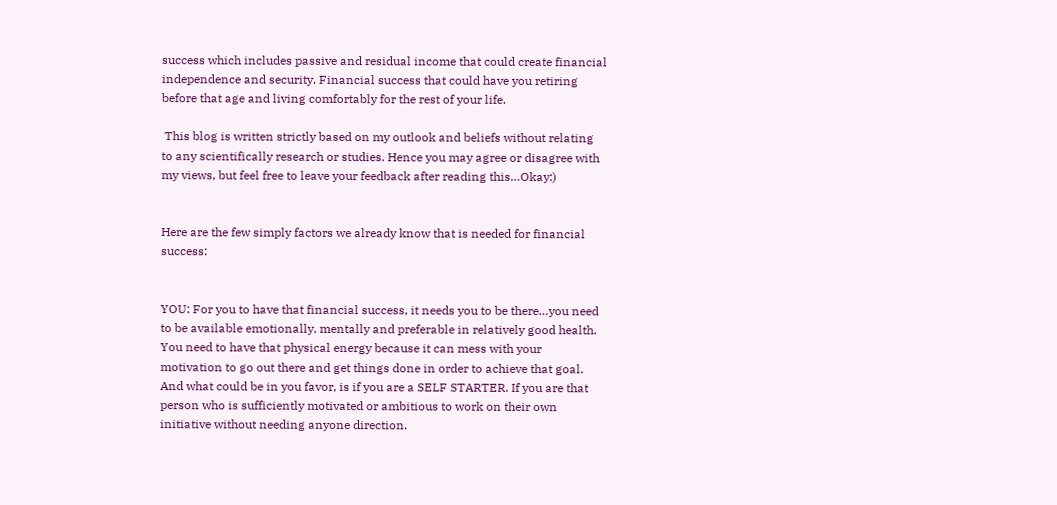success which includes passive and residual income that could create financial independence and security. Financial success that could have you retiring before that age and living comfortably for the rest of your life.

 This blog is written strictly based on my outlook and beliefs without relating to any scientifically research or studies. Hence you may agree or disagree with my views, but feel free to leave your feedback after reading this…Okay:)


Here are the few simply factors we already know that is needed for financial success:


YOU: For you to have that financial success, it needs you to be there…you need to be available emotionally, mentally and preferable in relatively good health. You need to have that physical energy because it can mess with your motivation to go out there and get things done in order to achieve that goal. And what could be in you favor, is if you are a SELF STARTER. If you are that person who is sufficiently motivated or ambitious to work on their own initiative without needing anyone direction.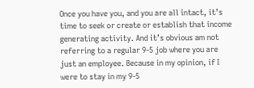Once you have you, and you are all intact, it’s time to seek or create or establish that income generating activity. And it’s obvious am not referring to a regular 9-5 job where you are just an employee. Because in my opinion, if I were to stay in my 9-5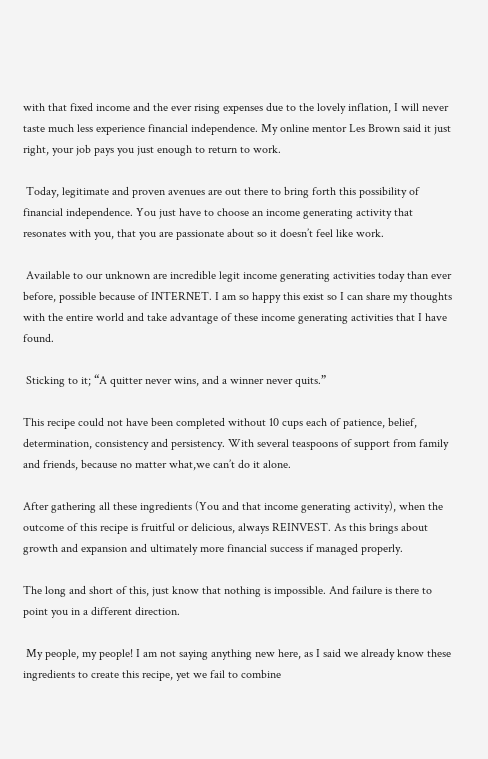with that fixed income and the ever rising expenses due to the lovely inflation, I will never taste much less experience financial independence. My online mentor Les Brown said it just right, your job pays you just enough to return to work.

 Today, legitimate and proven avenues are out there to bring forth this possibility of financial independence. You just have to choose an income generating activity that resonates with you, that you are passionate about so it doesn’t feel like work.

 Available to our unknown are incredible legit income generating activities today than ever before, possible because of INTERNET. I am so happy this exist so I can share my thoughts with the entire world and take advantage of these income generating activities that I have found.

 Sticking to it; “A quitter never wins, and a winner never quits.”

This recipe could not have been completed without 10 cups each of patience, belief, determination, consistency and persistency. With several teaspoons of support from family and friends, because no matter what,we can’t do it alone.

After gathering all these ingredients (You and that income generating activity), when the outcome of this recipe is fruitful or delicious, always REINVEST. As this brings about growth and expansion and ultimately more financial success if managed properly.

The long and short of this, just know that nothing is impossible. And failure is there to point you in a different direction.

 My people, my people! I am not saying anything new here, as I said we already know these ingredients to create this recipe, yet we fail to combine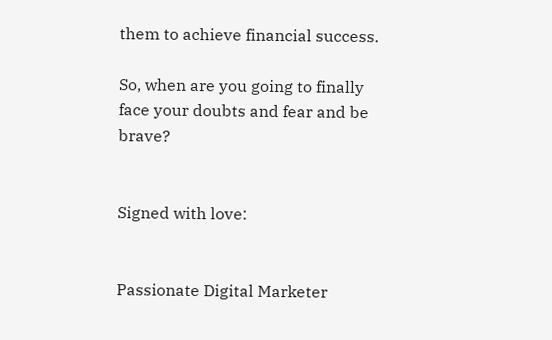them to achieve financial success.

So, when are you going to finally face your doubts and fear and be brave?


Signed with love:


Passionate Digital Marketer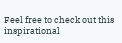Feel free to check out this inspirational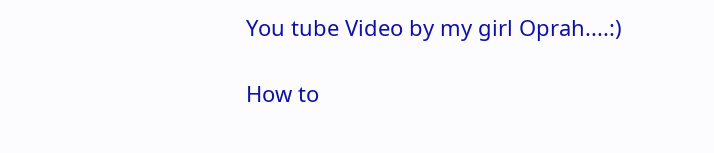You tube Video by my girl Oprah....:)

How to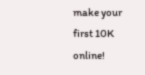make your first 10K online!